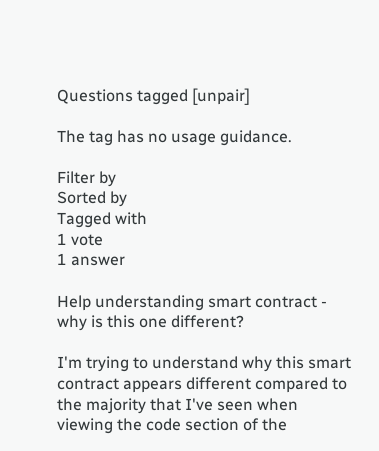Questions tagged [unpair]

The tag has no usage guidance.

Filter by
Sorted by
Tagged with
1 vote
1 answer

Help understanding smart contract - why is this one different?

I'm trying to understand why this smart contract appears different compared to the majority that I've seen when viewing the code section of the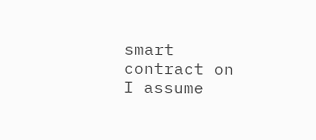smart contract on I assume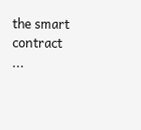the smart contract ...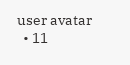user avatar
  • 11